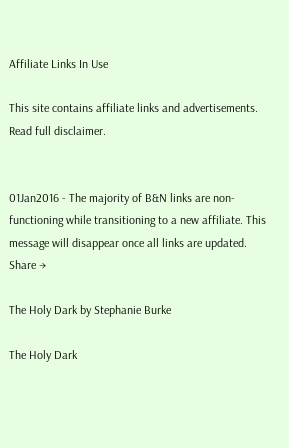Affiliate Links In Use

This site contains affiliate links and advertisements. Read full disclaimer.


01Jan2016 - The majority of B&N links are non-functioning while transitioning to a new affiliate. This message will disappear once all links are updated.
Share →

The Holy Dark by Stephanie Burke

The Holy Dark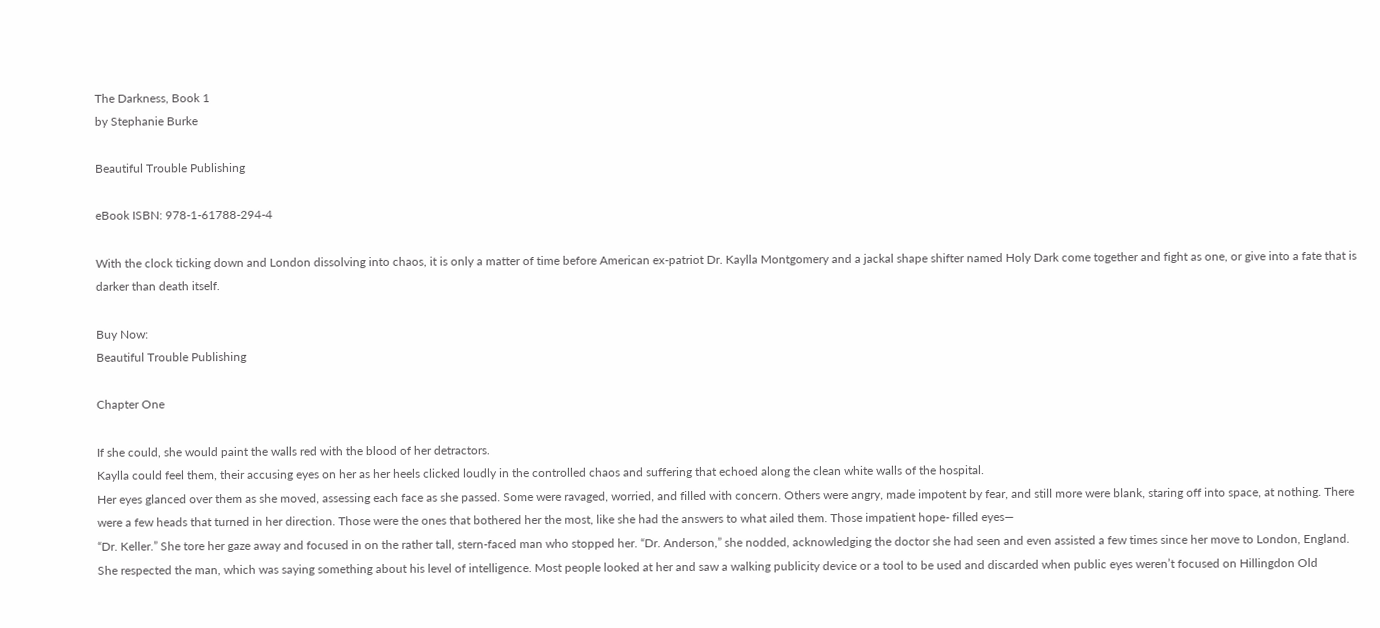The Darkness, Book 1
by Stephanie Burke

Beautiful Trouble Publishing

eBook ISBN: 978-1-61788-294-4

With the clock ticking down and London dissolving into chaos, it is only a matter of time before American ex-patriot Dr. Kaylla Montgomery and a jackal shape shifter named Holy Dark come together and fight as one, or give into a fate that is darker than death itself.

Buy Now:
Beautiful Trouble Publishing

Chapter One

If she could, she would paint the walls red with the blood of her detractors.
Kaylla could feel them, their accusing eyes on her as her heels clicked loudly in the controlled chaos and suffering that echoed along the clean white walls of the hospital.
Her eyes glanced over them as she moved, assessing each face as she passed. Some were ravaged, worried, and filled with concern. Others were angry, made impotent by fear, and still more were blank, staring off into space, at nothing. There were a few heads that turned in her direction. Those were the ones that bothered her the most, like she had the answers to what ailed them. Those impatient hope- filled eyes—
“Dr. Keller.” She tore her gaze away and focused in on the rather tall, stern-faced man who stopped her. “Dr. Anderson,” she nodded, acknowledging the doctor she had seen and even assisted a few times since her move to London, England. She respected the man, which was saying something about his level of intelligence. Most people looked at her and saw a walking publicity device or a tool to be used and discarded when public eyes weren’t focused on Hillingdon Old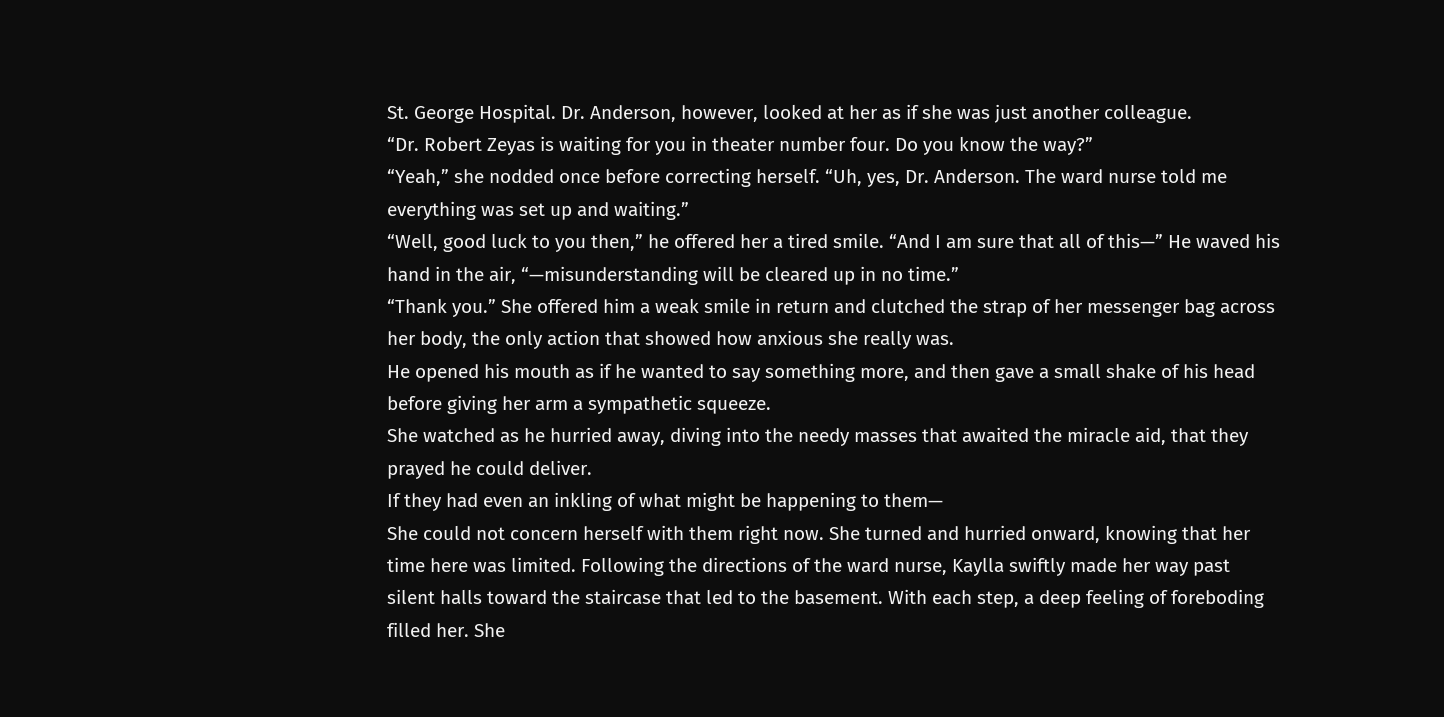St. George Hospital. Dr. Anderson, however, looked at her as if she was just another colleague.
“Dr. Robert Zeyas is waiting for you in theater number four. Do you know the way?”
“Yeah,” she nodded once before correcting herself. “Uh, yes, Dr. Anderson. The ward nurse told me everything was set up and waiting.”
“Well, good luck to you then,” he offered her a tired smile. “And I am sure that all of this—” He waved his hand in the air, “—misunderstanding will be cleared up in no time.”
“Thank you.” She offered him a weak smile in return and clutched the strap of her messenger bag across her body, the only action that showed how anxious she really was.
He opened his mouth as if he wanted to say something more, and then gave a small shake of his head before giving her arm a sympathetic squeeze.
She watched as he hurried away, diving into the needy masses that awaited the miracle aid, that they prayed he could deliver.
If they had even an inkling of what might be happening to them—
She could not concern herself with them right now. She turned and hurried onward, knowing that her time here was limited. Following the directions of the ward nurse, Kaylla swiftly made her way past silent halls toward the staircase that led to the basement. With each step, a deep feeling of foreboding filled her. She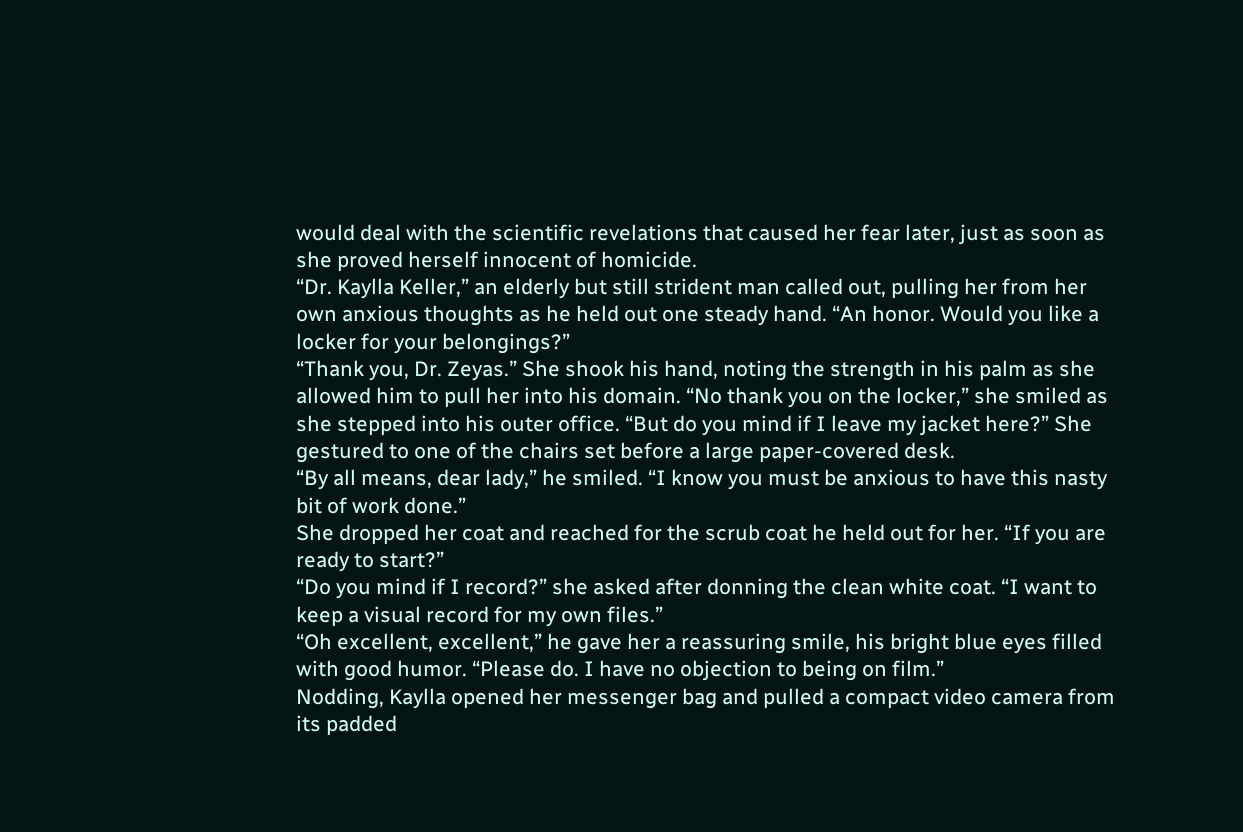would deal with the scientific revelations that caused her fear later, just as soon as she proved herself innocent of homicide.
“Dr. Kaylla Keller,” an elderly but still strident man called out, pulling her from her own anxious thoughts as he held out one steady hand. “An honor. Would you like a locker for your belongings?”
“Thank you, Dr. Zeyas.” She shook his hand, noting the strength in his palm as she allowed him to pull her into his domain. “No thank you on the locker,” she smiled as she stepped into his outer office. “But do you mind if I leave my jacket here?” She gestured to one of the chairs set before a large paper-covered desk.
“By all means, dear lady,” he smiled. “I know you must be anxious to have this nasty bit of work done.”
She dropped her coat and reached for the scrub coat he held out for her. “If you are ready to start?”
“Do you mind if I record?” she asked after donning the clean white coat. “I want to keep a visual record for my own files.”
“Oh excellent, excellent,” he gave her a reassuring smile, his bright blue eyes filled with good humor. “Please do. I have no objection to being on film.”
Nodding, Kaylla opened her messenger bag and pulled a compact video camera from its padded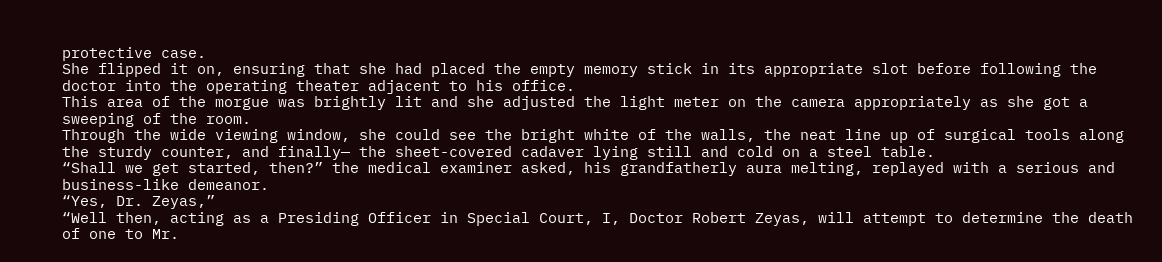protective case.
She flipped it on, ensuring that she had placed the empty memory stick in its appropriate slot before following the doctor into the operating theater adjacent to his office.
This area of the morgue was brightly lit and she adjusted the light meter on the camera appropriately as she got a sweeping of the room.
Through the wide viewing window, she could see the bright white of the walls, the neat line up of surgical tools along the sturdy counter, and finally— the sheet-covered cadaver lying still and cold on a steel table.
“Shall we get started, then?” the medical examiner asked, his grandfatherly aura melting, replayed with a serious and business-like demeanor.
“Yes, Dr. Zeyas,”
“Well then, acting as a Presiding Officer in Special Court, I, Doctor Robert Zeyas, will attempt to determine the death of one to Mr.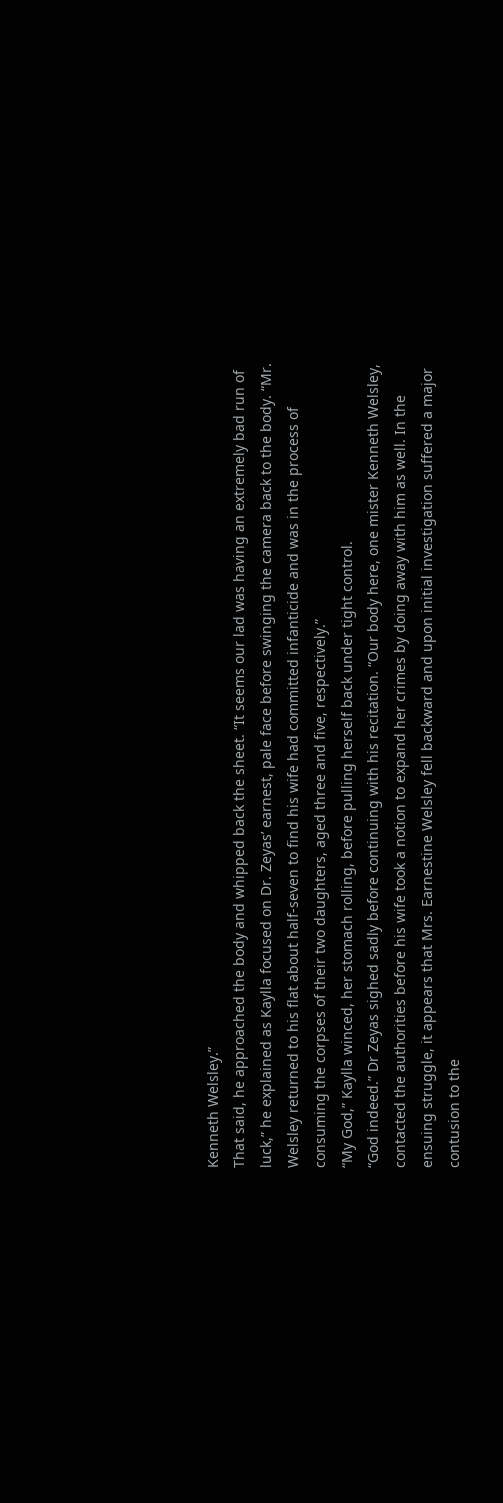Kenneth Welsley.”
That said, he approached the body and whipped back the sheet. “It seems our lad was having an extremely bad run of luck,” he explained as Kaylla focused on Dr. Zeyas’ earnest, pale face before swinging the camera back to the body. “Mr. Welsley returned to his flat about half-seven to find his wife had committed infanticide and was in the process of consuming the corpses of their two daughters, aged three and five, respectively.”
“My God,” Kaylla winced, her stomach rolling, before pulling herself back under tight control.
“God indeed.” Dr Zeyas sighed sadly before continuing with his recitation. “Our body here, one mister Kenneth Welsley, contacted the authorities before his wife took a notion to expand her crimes by doing away with him as well. In the ensuing struggle, it appears that Mrs. Earnestine Welsley fell backward and upon initial investigation suffered a major contusion to the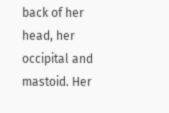back of her head, her occipital and mastoid. Her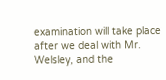examination will take place after we deal with Mr. Welsley, and the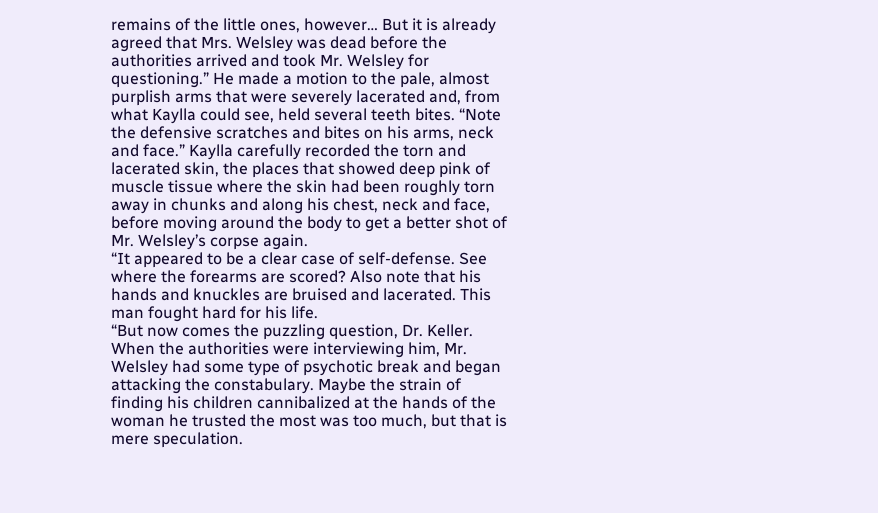remains of the little ones, however… But it is already agreed that Mrs. Welsley was dead before the authorities arrived and took Mr. Welsley for questioning.” He made a motion to the pale, almost purplish arms that were severely lacerated and, from what Kaylla could see, held several teeth bites. “Note the defensive scratches and bites on his arms, neck and face.” Kaylla carefully recorded the torn and lacerated skin, the places that showed deep pink of muscle tissue where the skin had been roughly torn away in chunks and along his chest, neck and face, before moving around the body to get a better shot of Mr. Welsley’s corpse again.
“It appeared to be a clear case of self-defense. See where the forearms are scored? Also note that his hands and knuckles are bruised and lacerated. This man fought hard for his life.
“But now comes the puzzling question, Dr. Keller. When the authorities were interviewing him, Mr. Welsley had some type of psychotic break and began attacking the constabulary. Maybe the strain of finding his children cannibalized at the hands of the woman he trusted the most was too much, but that is mere speculation.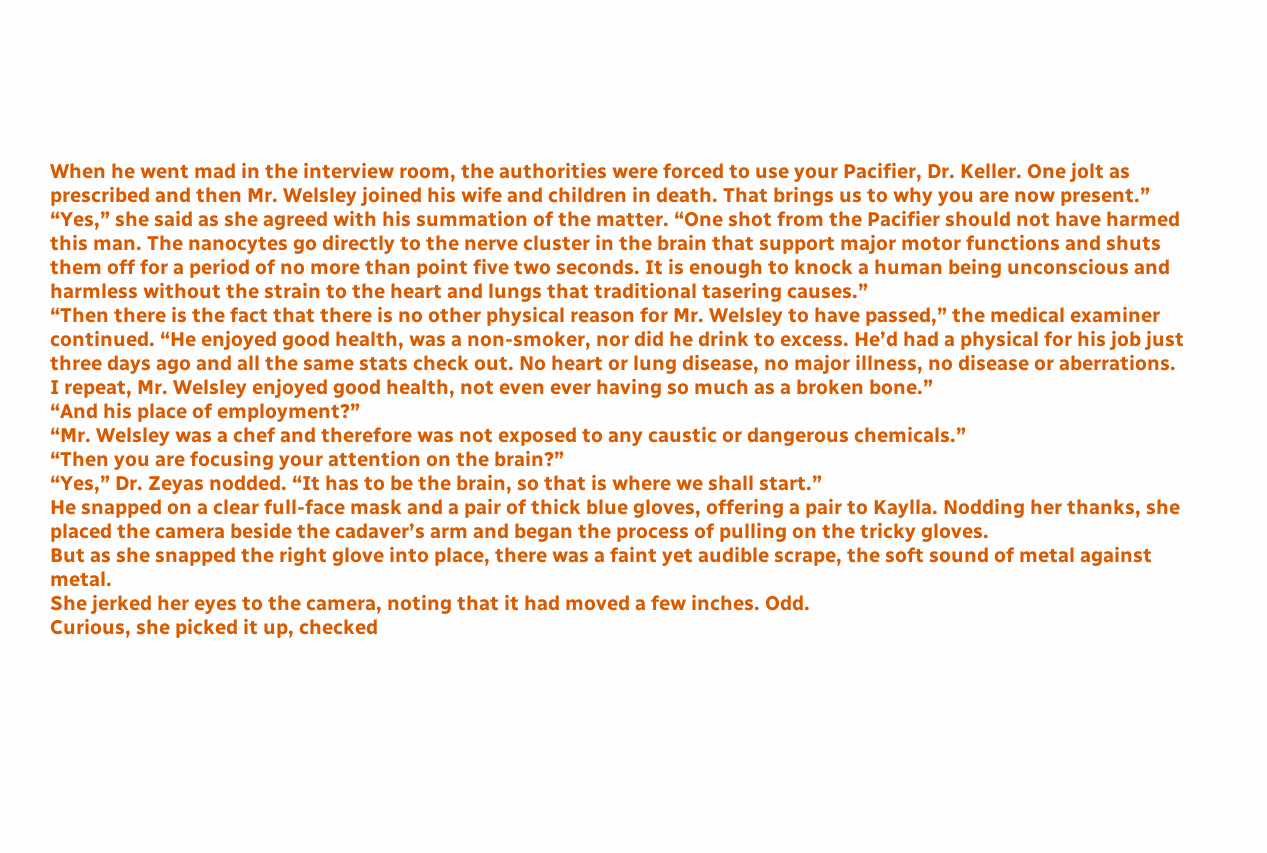When he went mad in the interview room, the authorities were forced to use your Pacifier, Dr. Keller. One jolt as prescribed and then Mr. Welsley joined his wife and children in death. That brings us to why you are now present.”
“Yes,” she said as she agreed with his summation of the matter. “One shot from the Pacifier should not have harmed this man. The nanocytes go directly to the nerve cluster in the brain that support major motor functions and shuts them off for a period of no more than point five two seconds. It is enough to knock a human being unconscious and harmless without the strain to the heart and lungs that traditional tasering causes.”
“Then there is the fact that there is no other physical reason for Mr. Welsley to have passed,” the medical examiner continued. “He enjoyed good health, was a non-smoker, nor did he drink to excess. He’d had a physical for his job just three days ago and all the same stats check out. No heart or lung disease, no major illness, no disease or aberrations. I repeat, Mr. Welsley enjoyed good health, not even ever having so much as a broken bone.”
“And his place of employment?”
“Mr. Welsley was a chef and therefore was not exposed to any caustic or dangerous chemicals.”
“Then you are focusing your attention on the brain?”
“Yes,” Dr. Zeyas nodded. “It has to be the brain, so that is where we shall start.”
He snapped on a clear full-face mask and a pair of thick blue gloves, offering a pair to Kaylla. Nodding her thanks, she placed the camera beside the cadaver’s arm and began the process of pulling on the tricky gloves.
But as she snapped the right glove into place, there was a faint yet audible scrape, the soft sound of metal against metal.
She jerked her eyes to the camera, noting that it had moved a few inches. Odd.
Curious, she picked it up, checked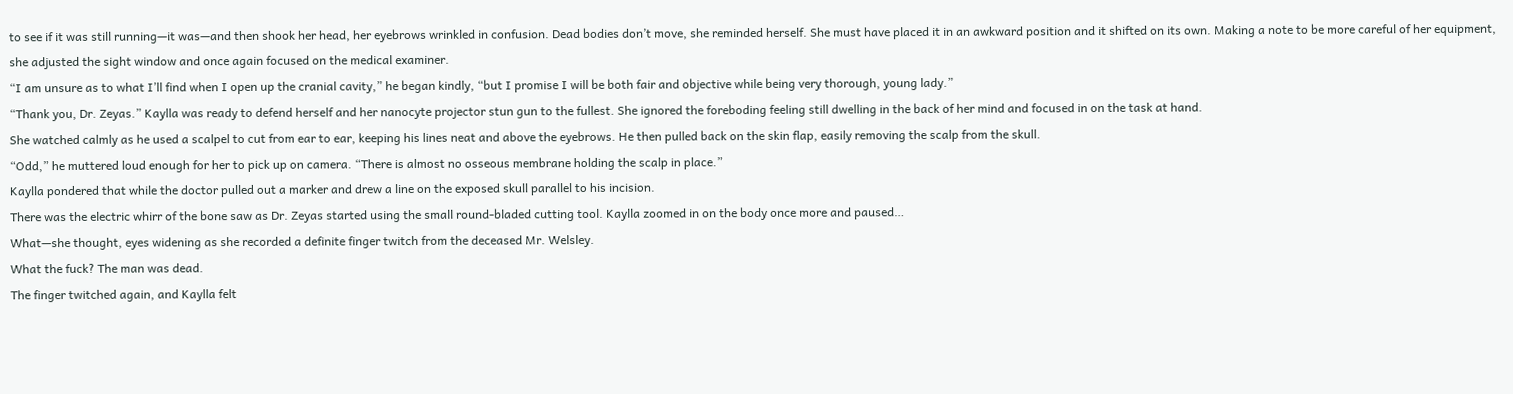to see if it was still running—it was—and then shook her head, her eyebrows wrinkled in confusion. Dead bodies don’t move, she reminded herself. She must have placed it in an awkward position and it shifted on its own. Making a note to be more careful of her equipment, she adjusted the sight window and once again focused on the medical examiner.
“I am unsure as to what I’ll find when I open up the cranial cavity,” he began kindly, “but I promise I will be both fair and objective while being very thorough, young lady.”
“Thank you, Dr. Zeyas.” Kaylla was ready to defend herself and her nanocyte projector stun gun to the fullest. She ignored the foreboding feeling still dwelling in the back of her mind and focused in on the task at hand.
She watched calmly as he used a scalpel to cut from ear to ear, keeping his lines neat and above the eyebrows. He then pulled back on the skin flap, easily removing the scalp from the skull.
“Odd,” he muttered loud enough for her to pick up on camera. “There is almost no osseous membrane holding the scalp in place.”
Kaylla pondered that while the doctor pulled out a marker and drew a line on the exposed skull parallel to his incision.
There was the electric whirr of the bone saw as Dr. Zeyas started using the small round-bladed cutting tool. Kaylla zoomed in on the body once more and paused…
What—she thought, eyes widening as she recorded a definite finger twitch from the deceased Mr. Welsley.
What the fuck? The man was dead.
The finger twitched again, and Kaylla felt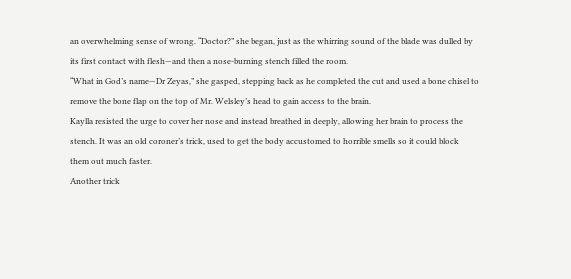an overwhelming sense of wrong. “Doctor?” she began, just as the whirring sound of the blade was dulled by its first contact with flesh—and then a nose-burning stench filled the room.
“What in God’s name—Dr Zeyas,” she gasped, stepping back as he completed the cut and used a bone chisel to remove the bone flap on the top of Mr. Welsley’s head to gain access to the brain.
Kaylla resisted the urge to cover her nose and instead breathed in deeply, allowing her brain to process the stench. It was an old coroner’s trick, used to get the body accustomed to horrible smells so it could block them out much faster.
Another trick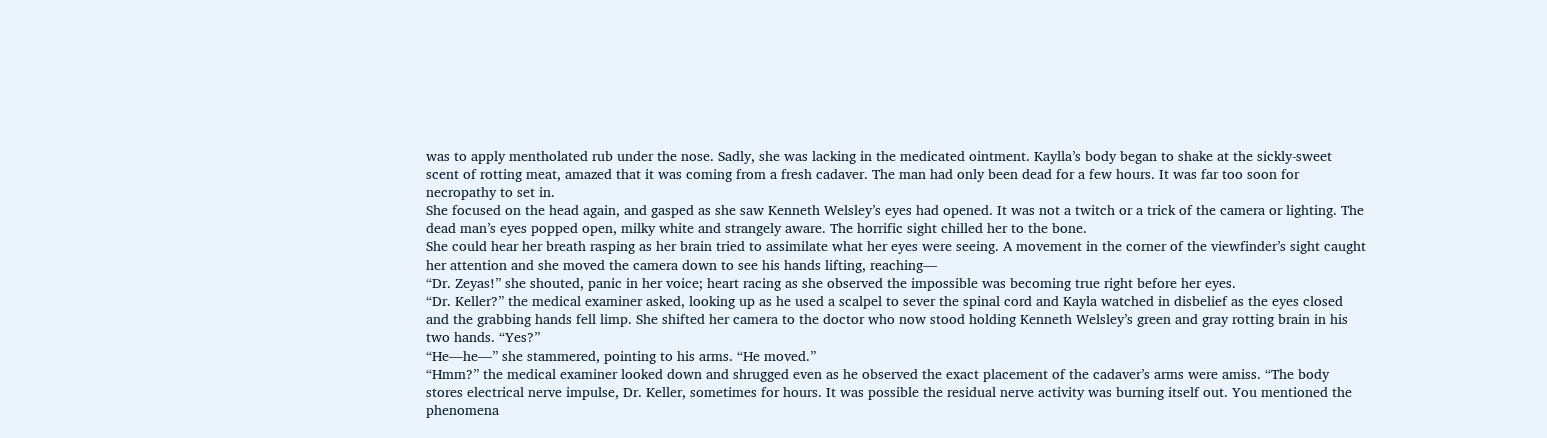was to apply mentholated rub under the nose. Sadly, she was lacking in the medicated ointment. Kaylla’s body began to shake at the sickly-sweet scent of rotting meat, amazed that it was coming from a fresh cadaver. The man had only been dead for a few hours. It was far too soon for necropathy to set in.
She focused on the head again, and gasped as she saw Kenneth Welsley’s eyes had opened. It was not a twitch or a trick of the camera or lighting. The dead man’s eyes popped open, milky white and strangely aware. The horrific sight chilled her to the bone.
She could hear her breath rasping as her brain tried to assimilate what her eyes were seeing. A movement in the corner of the viewfinder’s sight caught her attention and she moved the camera down to see his hands lifting, reaching—
“Dr. Zeyas!” she shouted, panic in her voice; heart racing as she observed the impossible was becoming true right before her eyes.
“Dr. Keller?” the medical examiner asked, looking up as he used a scalpel to sever the spinal cord and Kayla watched in disbelief as the eyes closed and the grabbing hands fell limp. She shifted her camera to the doctor who now stood holding Kenneth Welsley’s green and gray rotting brain in his two hands. “Yes?”
“He—he—” she stammered, pointing to his arms. “He moved.”
“Hmm?” the medical examiner looked down and shrugged even as he observed the exact placement of the cadaver’s arms were amiss. “The body stores electrical nerve impulse, Dr. Keller, sometimes for hours. It was possible the residual nerve activity was burning itself out. You mentioned the phenomena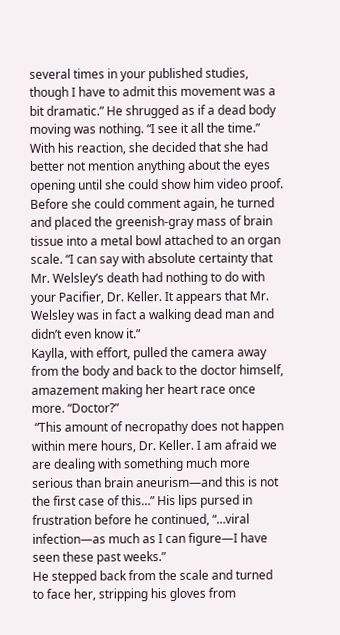several times in your published studies, though I have to admit this movement was a bit dramatic.” He shrugged as if a dead body moving was nothing. “I see it all the time.” With his reaction, she decided that she had better not mention anything about the eyes opening until she could show him video proof.
Before she could comment again, he turned and placed the greenish-gray mass of brain tissue into a metal bowl attached to an organ scale. “I can say with absolute certainty that Mr. Welsley’s death had nothing to do with your Pacifier, Dr. Keller. It appears that Mr. Welsley was in fact a walking dead man and didn’t even know it.”
Kaylla, with effort, pulled the camera away from the body and back to the doctor himself, amazement making her heart race once more. “Doctor?”
 “This amount of necropathy does not happen within mere hours, Dr. Keller. I am afraid we are dealing with something much more serious than brain aneurism—and this is not the first case of this…” His lips pursed in frustration before he continued, “…viral infection—as much as I can figure—I have seen these past weeks.”
He stepped back from the scale and turned to face her, stripping his gloves from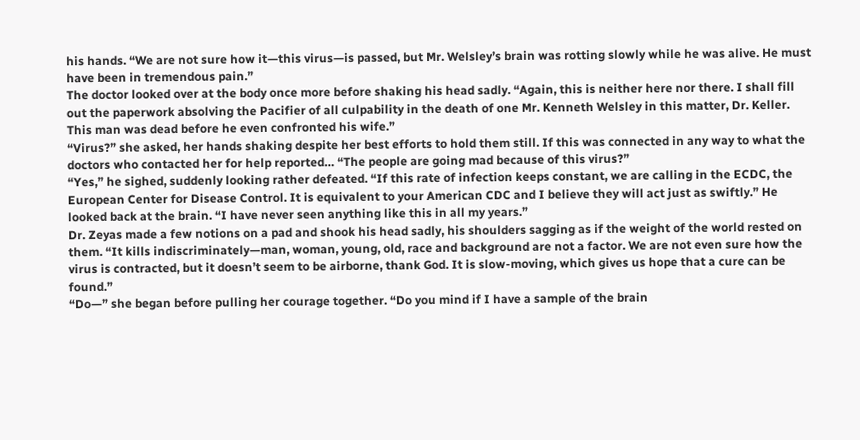his hands. “We are not sure how it—this virus—is passed, but Mr. Welsley’s brain was rotting slowly while he was alive. He must have been in tremendous pain.”
The doctor looked over at the body once more before shaking his head sadly. “Again, this is neither here nor there. I shall fill out the paperwork absolving the Pacifier of all culpability in the death of one Mr. Kenneth Welsley in this matter, Dr. Keller. This man was dead before he even confronted his wife.”
“Virus?” she asked, her hands shaking despite her best efforts to hold them still. If this was connected in any way to what the doctors who contacted her for help reported… “The people are going mad because of this virus?”
“Yes,” he sighed, suddenly looking rather defeated. “If this rate of infection keeps constant, we are calling in the ECDC, the European Center for Disease Control. It is equivalent to your American CDC and I believe they will act just as swiftly.” He looked back at the brain. “I have never seen anything like this in all my years.”
Dr. Zeyas made a few notions on a pad and shook his head sadly, his shoulders sagging as if the weight of the world rested on them. “It kills indiscriminately—man, woman, young, old, race and background are not a factor. We are not even sure how the virus is contracted, but it doesn’t seem to be airborne, thank God. It is slow-moving, which gives us hope that a cure can be found.”
“Do—” she began before pulling her courage together. “Do you mind if I have a sample of the brain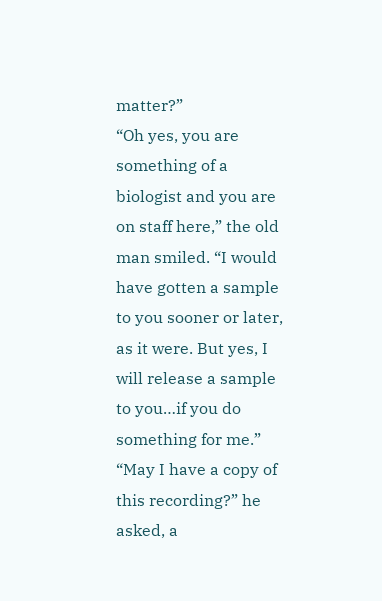matter?”
“Oh yes, you are something of a biologist and you are on staff here,” the old man smiled. “I would have gotten a sample to you sooner or later, as it were. But yes, I will release a sample to you…if you do something for me.”
“May I have a copy of this recording?” he asked, a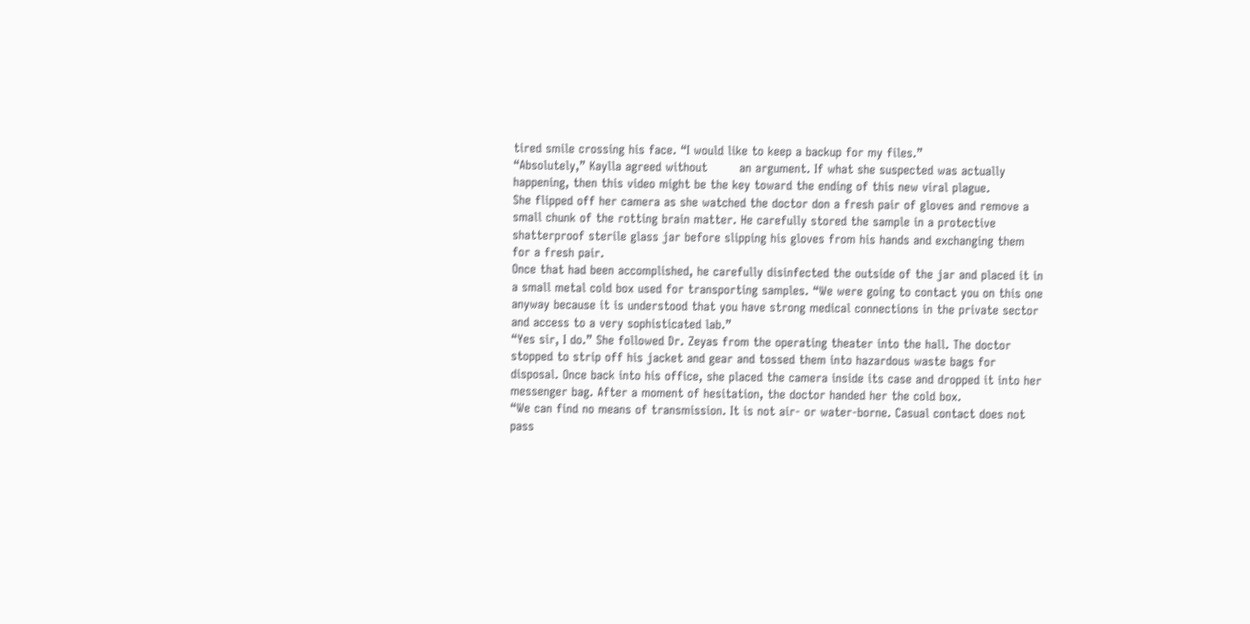tired smile crossing his face. “I would like to keep a backup for my files.”
“Absolutely,” Kaylla agreed without        an argument. If what she suspected was actually happening, then this video might be the key toward the ending of this new viral plague.
She flipped off her camera as she watched the doctor don a fresh pair of gloves and remove a small chunk of the rotting brain matter. He carefully stored the sample in a protective shatterproof sterile glass jar before slipping his gloves from his hands and exchanging them for a fresh pair.
Once that had been accomplished, he carefully disinfected the outside of the jar and placed it in a small metal cold box used for transporting samples. “We were going to contact you on this one anyway because it is understood that you have strong medical connections in the private sector and access to a very sophisticated lab.”
“Yes sir, I do.” She followed Dr. Zeyas from the operating theater into the hall. The doctor stopped to strip off his jacket and gear and tossed them into hazardous waste bags for disposal. Once back into his office, she placed the camera inside its case and dropped it into her messenger bag. After a moment of hesitation, the doctor handed her the cold box.
“We can find no means of transmission. It is not air- or water-borne. Casual contact does not pass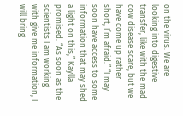on the virus. We are looking into digestive transfer, like with the mad cow disease scare, but we have come up rather short, I’m afraid.” “I may soon have access to some information that may shed a light on this,” Kaylla promised. “As soon as the scientists I am working with give me information, I will bring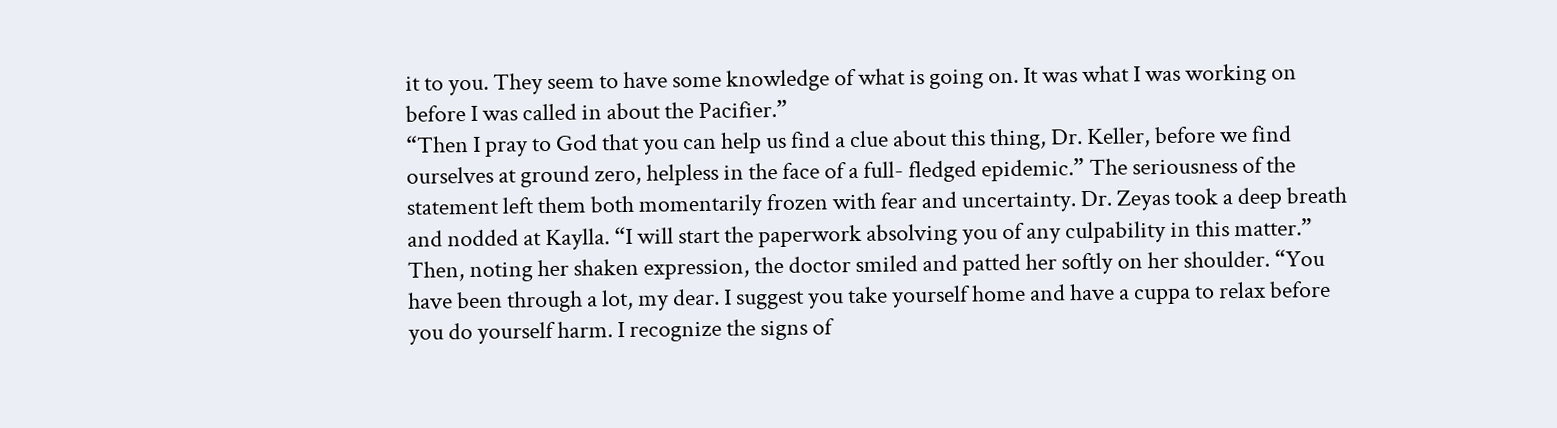it to you. They seem to have some knowledge of what is going on. It was what I was working on before I was called in about the Pacifier.”
“Then I pray to God that you can help us find a clue about this thing, Dr. Keller, before we find ourselves at ground zero, helpless in the face of a full- fledged epidemic.” The seriousness of the statement left them both momentarily frozen with fear and uncertainty. Dr. Zeyas took a deep breath and nodded at Kaylla. “I will start the paperwork absolving you of any culpability in this matter.”
Then, noting her shaken expression, the doctor smiled and patted her softly on her shoulder. “You have been through a lot, my dear. I suggest you take yourself home and have a cuppa to relax before you do yourself harm. I recognize the signs of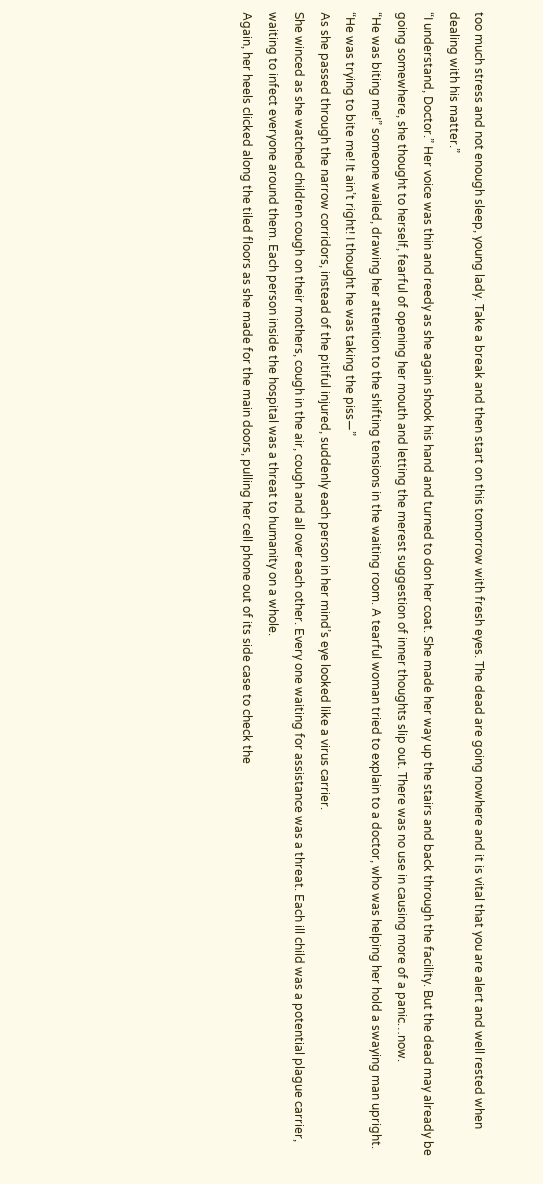too much stress and not enough sleep, young lady. Take a break and then start on this tomorrow with fresh eyes. The dead are going nowhere and it is vital that you are alert and well rested when dealing with his matter.”
“I understand, Doctor.” Her voice was thin and reedy as she again shook his hand and turned to don her coat. She made her way up the stairs and back through the facility. But the dead may already be going somewhere, she thought to herself, fearful of opening her mouth and letting the merest suggestion of inner thoughts slip out. There was no use in causing more of a panic…now.
“He was biting me!” someone wailed, drawing her attention to the shifting tensions in the waiting room. A tearful woman tried to explain to a doctor, who was helping her hold a swaying man upright. “He was trying to bite me! It ain’t right! I thought he was taking the piss—”
As she passed through the narrow corridors, instead of the pitiful injured, suddenly each person in her mind’s eye looked like a virus carrier.
She winced as she watched children cough on their mothers, cough in the air, cough and all over each other. Every one waiting for assistance was a threat. Each ill child was a potential plague carrier, waiting to infect everyone around them. Each person inside the hospital was a threat to humanity on a whole.
Again, her heels clicked along the tiled floors as she made for the main doors, pulling her cell phone out of its side case to check the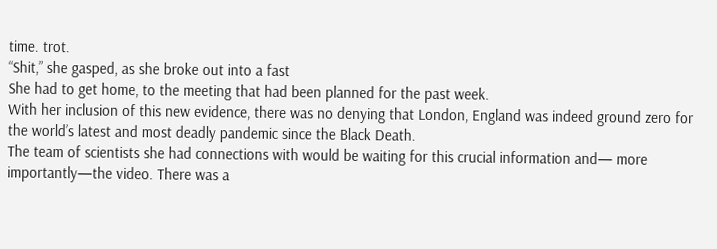time. trot.
“Shit,” she gasped, as she broke out into a fast
She had to get home, to the meeting that had been planned for the past week.
With her inclusion of this new evidence, there was no denying that London, England was indeed ground zero for the world’s latest and most deadly pandemic since the Black Death.
The team of scientists she had connections with would be waiting for this crucial information and— more importantly—the video. There was a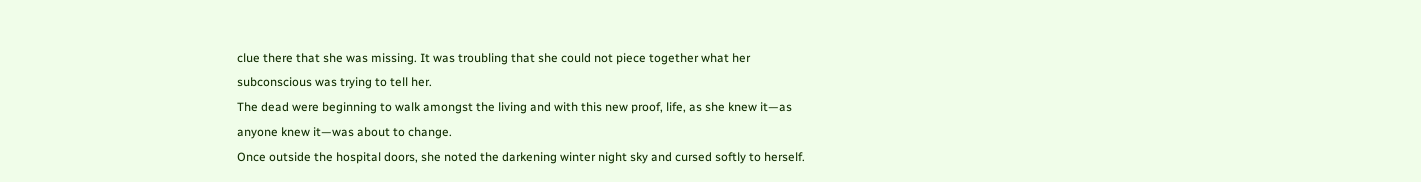clue there that she was missing. It was troubling that she could not piece together what her subconscious was trying to tell her.
The dead were beginning to walk amongst the living and with this new proof, life, as she knew it—as anyone knew it—was about to change.
Once outside the hospital doors, she noted the darkening winter night sky and cursed softly to herself.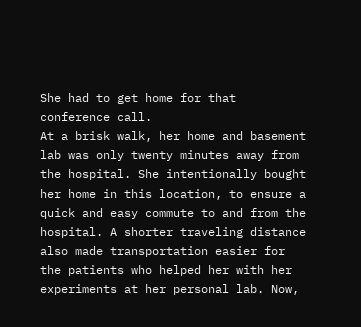She had to get home for that conference call.
At a brisk walk, her home and basement lab was only twenty minutes away from the hospital. She intentionally bought her home in this location, to ensure a quick and easy commute to and from the hospital. A shorter traveling distance also made transportation easier for the patients who helped her with her experiments at her personal lab. Now,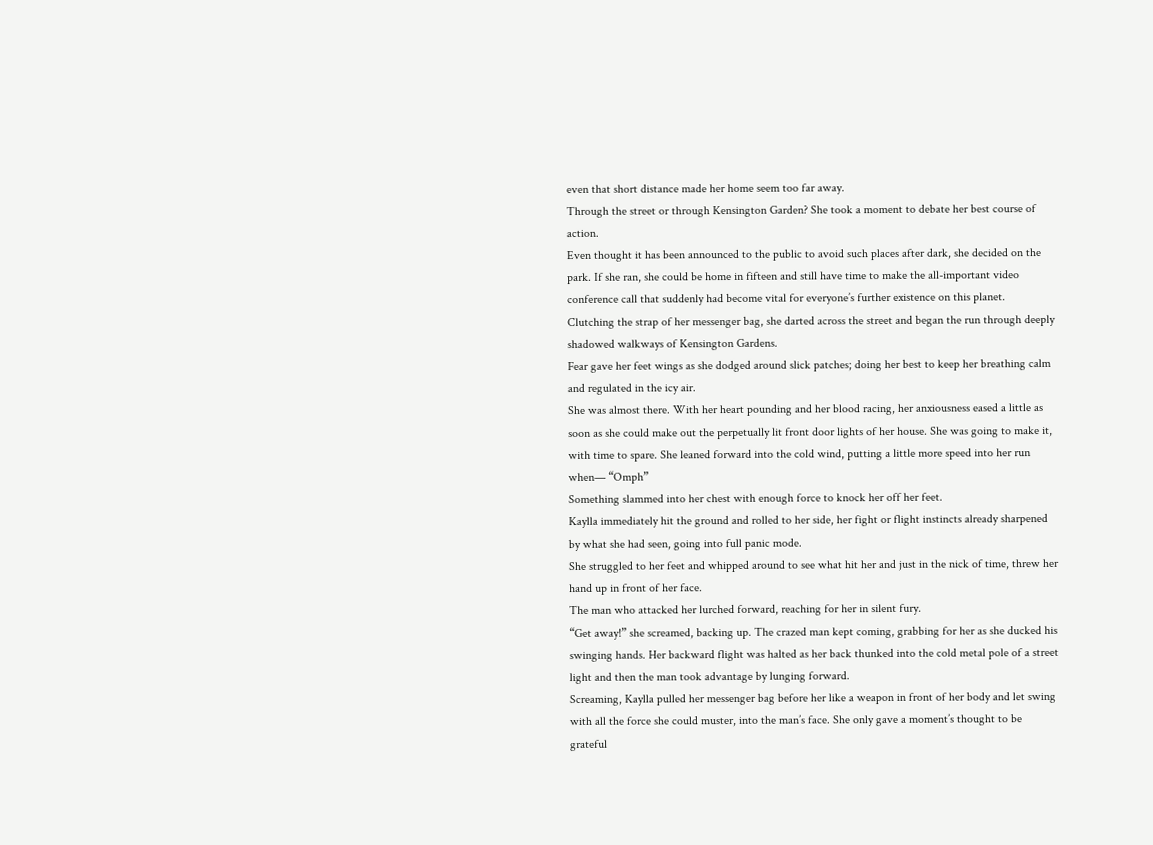even that short distance made her home seem too far away.
Through the street or through Kensington Garden? She took a moment to debate her best course of action.
Even thought it has been announced to the public to avoid such places after dark, she decided on the park. If she ran, she could be home in fifteen and still have time to make the all-important video conference call that suddenly had become vital for everyone’s further existence on this planet.
Clutching the strap of her messenger bag, she darted across the street and began the run through deeply shadowed walkways of Kensington Gardens.
Fear gave her feet wings as she dodged around slick patches; doing her best to keep her breathing calm and regulated in the icy air.
She was almost there. With her heart pounding and her blood racing, her anxiousness eased a little as soon as she could make out the perpetually lit front door lights of her house. She was going to make it, with time to spare. She leaned forward into the cold wind, putting a little more speed into her run when— “Omph”
Something slammed into her chest with enough force to knock her off her feet.
Kaylla immediately hit the ground and rolled to her side, her fight or flight instincts already sharpened by what she had seen, going into full panic mode.
She struggled to her feet and whipped around to see what hit her and just in the nick of time, threw her hand up in front of her face.
The man who attacked her lurched forward, reaching for her in silent fury.
“Get away!” she screamed, backing up. The crazed man kept coming, grabbing for her as she ducked his swinging hands. Her backward flight was halted as her back thunked into the cold metal pole of a street light and then the man took advantage by lunging forward.
Screaming, Kaylla pulled her messenger bag before her like a weapon in front of her body and let swing with all the force she could muster, into the man’s face. She only gave a moment’s thought to be grateful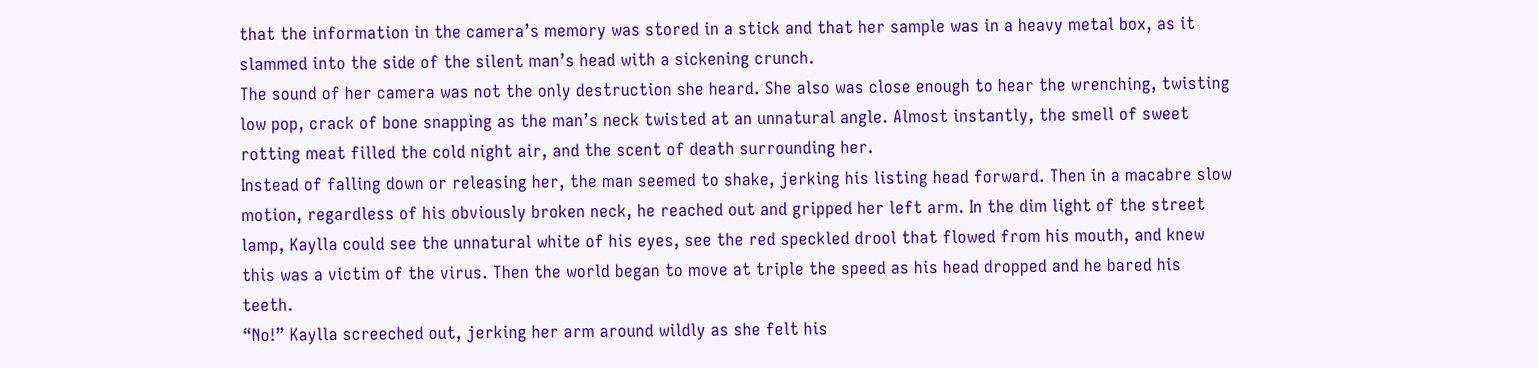that the information in the camera’s memory was stored in a stick and that her sample was in a heavy metal box, as it slammed into the side of the silent man’s head with a sickening crunch.
The sound of her camera was not the only destruction she heard. She also was close enough to hear the wrenching, twisting low pop, crack of bone snapping as the man’s neck twisted at an unnatural angle. Almost instantly, the smell of sweet rotting meat filled the cold night air, and the scent of death surrounding her.
Instead of falling down or releasing her, the man seemed to shake, jerking his listing head forward. Then in a macabre slow motion, regardless of his obviously broken neck, he reached out and gripped her left arm. In the dim light of the street lamp, Kaylla could see the unnatural white of his eyes, see the red speckled drool that flowed from his mouth, and knew this was a victim of the virus. Then the world began to move at triple the speed as his head dropped and he bared his teeth.
“No!” Kaylla screeched out, jerking her arm around wildly as she felt his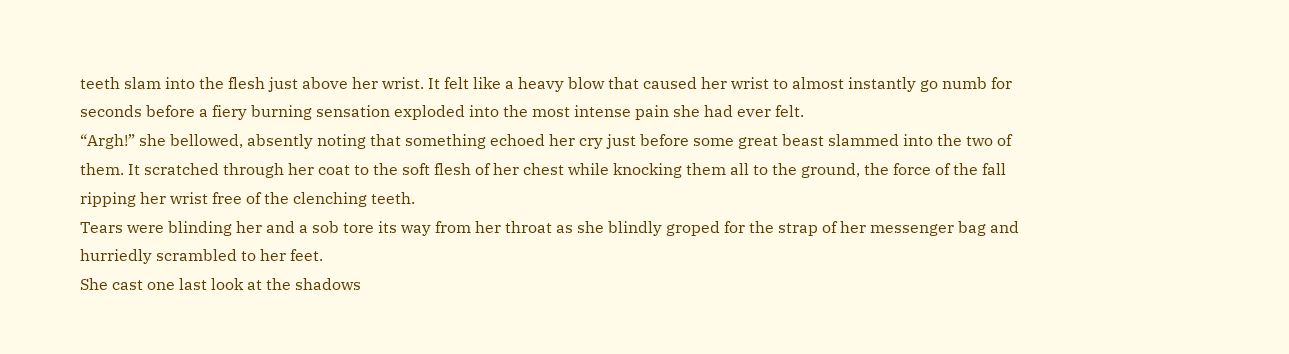teeth slam into the flesh just above her wrist. It felt like a heavy blow that caused her wrist to almost instantly go numb for seconds before a fiery burning sensation exploded into the most intense pain she had ever felt.
“Argh!” she bellowed, absently noting that something echoed her cry just before some great beast slammed into the two of them. It scratched through her coat to the soft flesh of her chest while knocking them all to the ground, the force of the fall ripping her wrist free of the clenching teeth.
Tears were blinding her and a sob tore its way from her throat as she blindly groped for the strap of her messenger bag and hurriedly scrambled to her feet.
She cast one last look at the shadows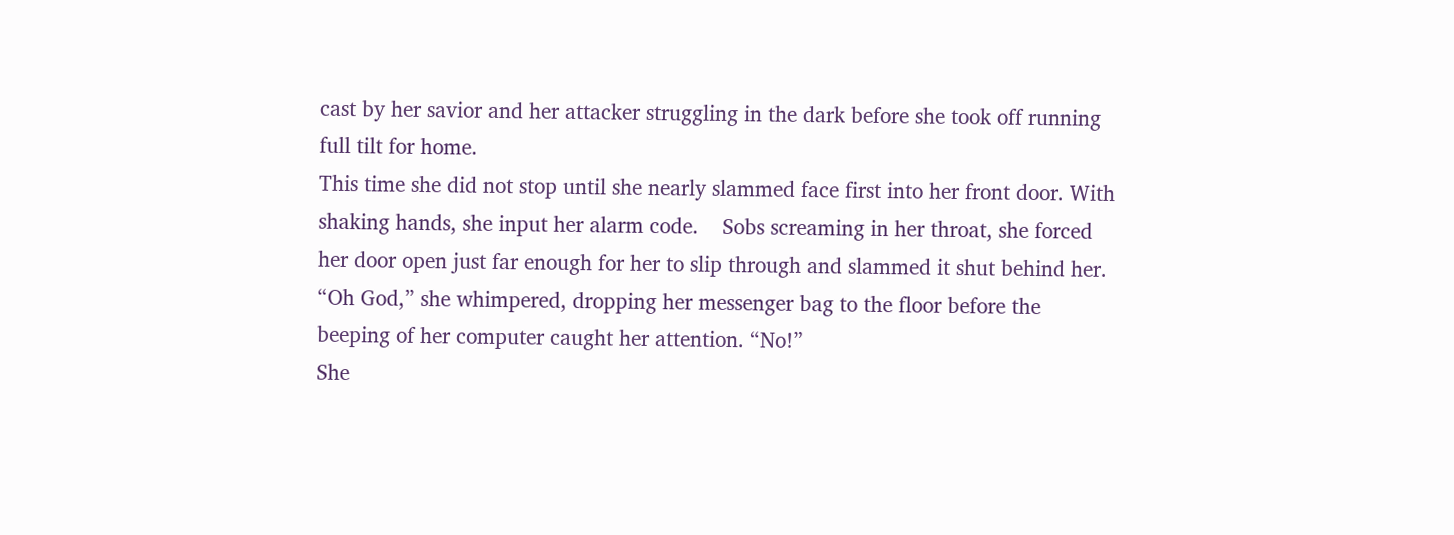cast by her savior and her attacker struggling in the dark before she took off running full tilt for home.
This time she did not stop until she nearly slammed face first into her front door. With shaking hands, she input her alarm code.    Sobs screaming in her throat, she forced her door open just far enough for her to slip through and slammed it shut behind her.
“Oh God,” she whimpered, dropping her messenger bag to the floor before the beeping of her computer caught her attention. “No!”
She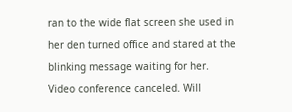ran to the wide flat screen she used in her den turned office and stared at the blinking message waiting for her.
Video conference canceled. Will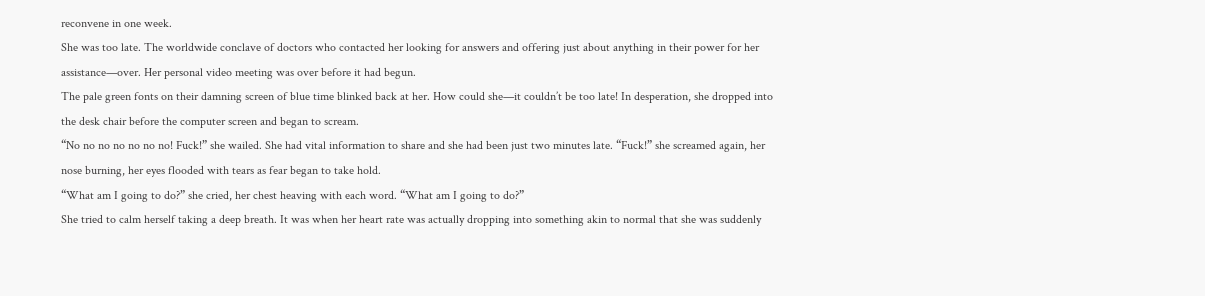reconvene in one week.
She was too late. The worldwide conclave of doctors who contacted her looking for answers and offering just about anything in their power for her assistance—over. Her personal video meeting was over before it had begun.
The pale green fonts on their damning screen of blue time blinked back at her. How could she—it couldn’t be too late! In desperation, she dropped into the desk chair before the computer screen and began to scream.
“No no no no no no no! Fuck!” she wailed. She had vital information to share and she had been just two minutes late. “Fuck!” she screamed again, her nose burning, her eyes flooded with tears as fear began to take hold.
“What am I going to do?” she cried, her chest heaving with each word. “What am I going to do?”
She tried to calm herself taking a deep breath. It was when her heart rate was actually dropping into something akin to normal that she was suddenly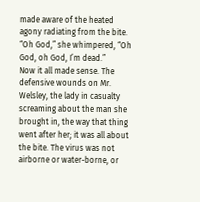made aware of the heated agony radiating from the bite.
“Oh God,” she whimpered, “Oh God, oh God, I’m dead.”
Now it all made sense. The defensive wounds on Mr. Welsley, the lady in casualty screaming about the man she brought in, the way that thing went after her; it was all about the bite. The virus was not airborne or water-borne, or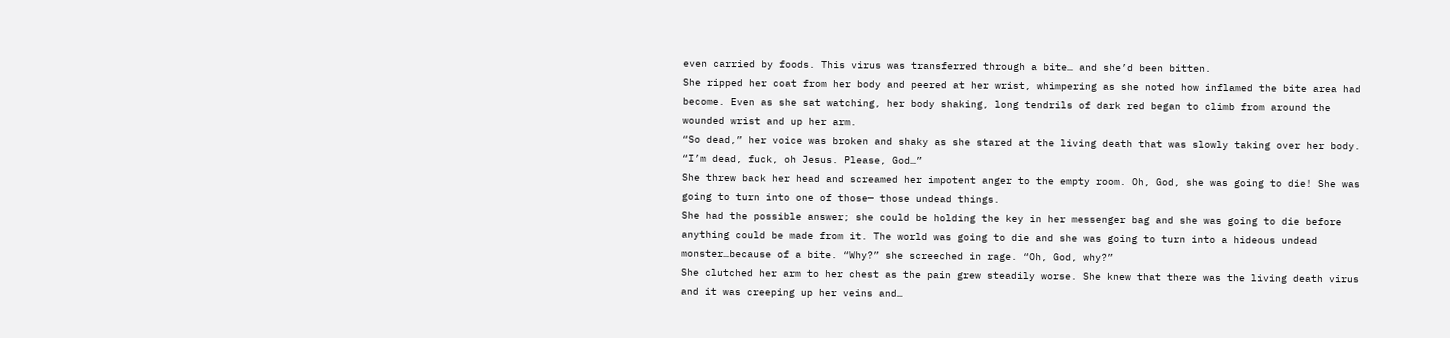even carried by foods. This virus was transferred through a bite… and she’d been bitten.
She ripped her coat from her body and peered at her wrist, whimpering as she noted how inflamed the bite area had become. Even as she sat watching, her body shaking, long tendrils of dark red began to climb from around the wounded wrist and up her arm.
“So dead,” her voice was broken and shaky as she stared at the living death that was slowly taking over her body. “I’m dead, fuck, oh Jesus. Please, God…”
She threw back her head and screamed her impotent anger to the empty room. Oh, God, she was going to die! She was going to turn into one of those— those undead things.
She had the possible answer; she could be holding the key in her messenger bag and she was going to die before anything could be made from it. The world was going to die and she was going to turn into a hideous undead monster…because of a bite. “Why?” she screeched in rage. “Oh, God, why?”
She clutched her arm to her chest as the pain grew steadily worse. She knew that there was the living death virus and it was creeping up her veins and…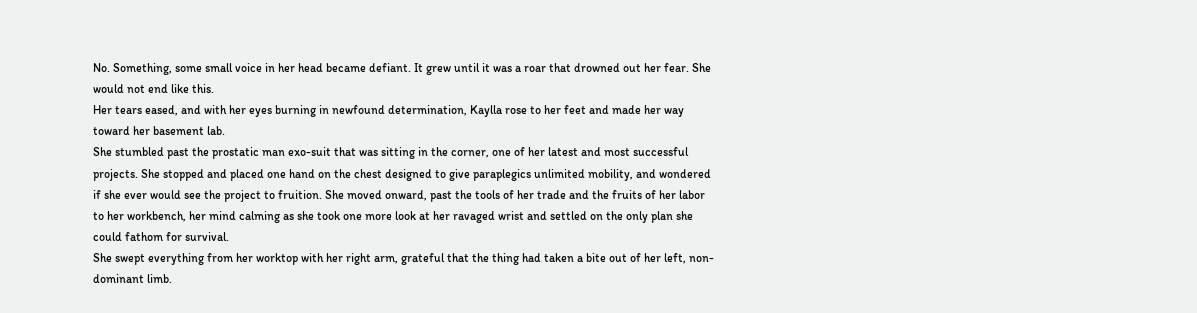No. Something, some small voice in her head became defiant. It grew until it was a roar that drowned out her fear. She would not end like this.
Her tears eased, and with her eyes burning in newfound determination, Kaylla rose to her feet and made her way toward her basement lab.
She stumbled past the prostatic man exo-suit that was sitting in the corner, one of her latest and most successful projects. She stopped and placed one hand on the chest designed to give paraplegics unlimited mobility, and wondered if she ever would see the project to fruition. She moved onward, past the tools of her trade and the fruits of her labor to her workbench, her mind calming as she took one more look at her ravaged wrist and settled on the only plan she could fathom for survival.
She swept everything from her worktop with her right arm, grateful that the thing had taken a bite out of her left, non-dominant limb.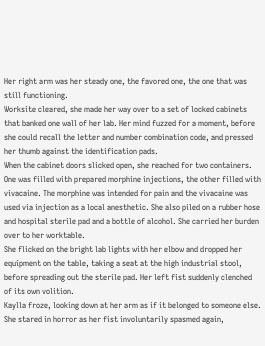Her right arm was her steady one, the favored one, the one that was still functioning.
Worksite cleared, she made her way over to a set of locked cabinets that banked one wall of her lab. Her mind fuzzed for a moment, before she could recall the letter and number combination code, and pressed her thumb against the identification pads.
When the cabinet doors slicked open, she reached for two containers. One was filled with prepared morphine injections, the other filled with vivacaine. The morphine was intended for pain and the vivacaine was used via injection as a local anesthetic. She also piled on a rubber hose and hospital sterile pad and a bottle of alcohol. She carried her burden over to her worktable.
She flicked on the bright lab lights with her elbow and dropped her equipment on the table, taking a seat at the high industrial stool, before spreading out the sterile pad. Her left fist suddenly clenched of its own volition.
Kaylla froze, looking down at her arm as if it belonged to someone else. She stared in horror as her fist involuntarily spasmed again,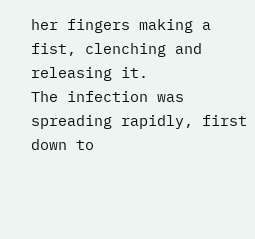her fingers making a fist, clenching and releasing it.
The infection was spreading rapidly, first down to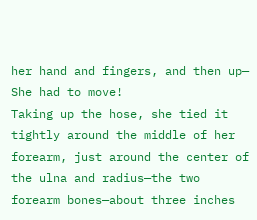her hand and fingers, and then up—
She had to move!
Taking up the hose, she tied it tightly around the middle of her forearm, just around the center of the ulna and radius—the two forearm bones—about three inches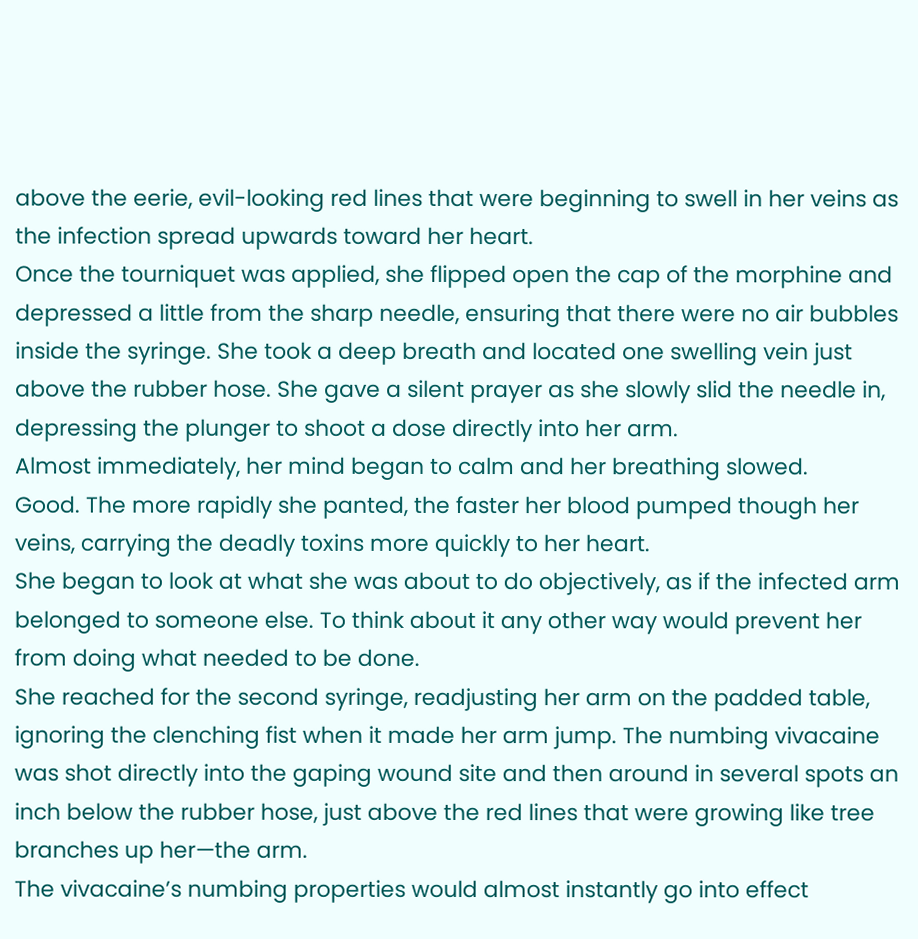above the eerie, evil-looking red lines that were beginning to swell in her veins as the infection spread upwards toward her heart.
Once the tourniquet was applied, she flipped open the cap of the morphine and depressed a little from the sharp needle, ensuring that there were no air bubbles inside the syringe. She took a deep breath and located one swelling vein just above the rubber hose. She gave a silent prayer as she slowly slid the needle in, depressing the plunger to shoot a dose directly into her arm.
Almost immediately, her mind began to calm and her breathing slowed.
Good. The more rapidly she panted, the faster her blood pumped though her veins, carrying the deadly toxins more quickly to her heart.
She began to look at what she was about to do objectively, as if the infected arm belonged to someone else. To think about it any other way would prevent her from doing what needed to be done.
She reached for the second syringe, readjusting her arm on the padded table, ignoring the clenching fist when it made her arm jump. The numbing vivacaine was shot directly into the gaping wound site and then around in several spots an inch below the rubber hose, just above the red lines that were growing like tree branches up her—the arm.
The vivacaine’s numbing properties would almost instantly go into effect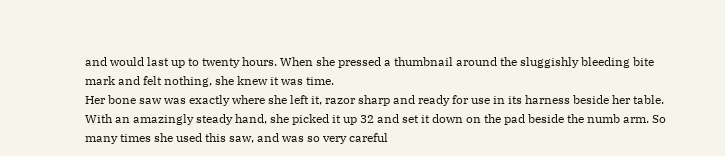and would last up to twenty hours. When she pressed a thumbnail around the sluggishly bleeding bite mark and felt nothing, she knew it was time.
Her bone saw was exactly where she left it, razor sharp and ready for use in its harness beside her table.
With an amazingly steady hand, she picked it up 32 and set it down on the pad beside the numb arm. So many times she used this saw, and was so very careful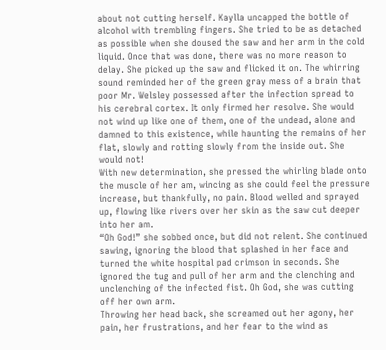about not cutting herself. Kaylla uncapped the bottle of alcohol with trembling fingers. She tried to be as detached as possible when she doused the saw and her arm in the cold liquid. Once that was done, there was no more reason to delay. She picked up the saw and flicked it on. The whirring sound reminded her of the green gray mess of a brain that poor Mr. Welsley possessed after the infection spread to his cerebral cortex. It only firmed her resolve. She would not wind up like one of them, one of the undead, alone and damned to this existence, while haunting the remains of her flat, slowly and rotting slowly from the inside out. She would not!
With new determination, she pressed the whirling blade onto the muscle of her am, wincing as she could feel the pressure increase, but thankfully, no pain. Blood welled and sprayed up, flowing like rivers over her skin as the saw cut deeper into her am.
“Oh God!” she sobbed once, but did not relent. She continued sawing, ignoring the blood that splashed in her face and turned the white hospital pad crimson in seconds. She ignored the tug and pull of her arm and the clenching and unclenching of the infected fist. Oh God, she was cutting off her own arm.
Throwing her head back, she screamed out her agony, her pain, her frustrations, and her fear to the wind as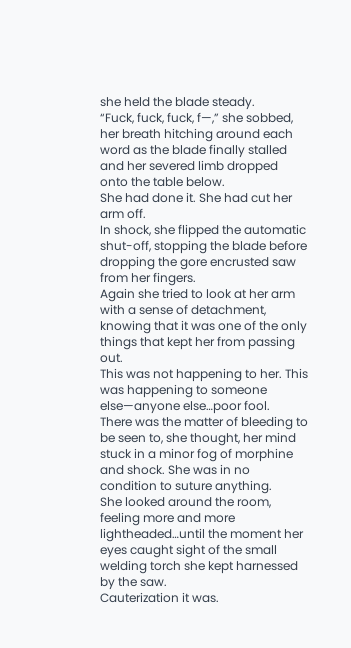she held the blade steady.
“Fuck, fuck, fuck, f—,” she sobbed, her breath hitching around each word as the blade finally stalled and her severed limb dropped onto the table below.
She had done it. She had cut her arm off.
In shock, she flipped the automatic shut-off, stopping the blade before dropping the gore encrusted saw from her fingers.
Again she tried to look at her arm with a sense of detachment, knowing that it was one of the only things that kept her from passing out.
This was not happening to her. This was happening to someone else—anyone else…poor fool.
There was the matter of bleeding to be seen to, she thought, her mind stuck in a minor fog of morphine and shock. She was in no condition to suture anything.
She looked around the room, feeling more and more lightheaded…until the moment her eyes caught sight of the small welding torch she kept harnessed by the saw.
Cauterization it was.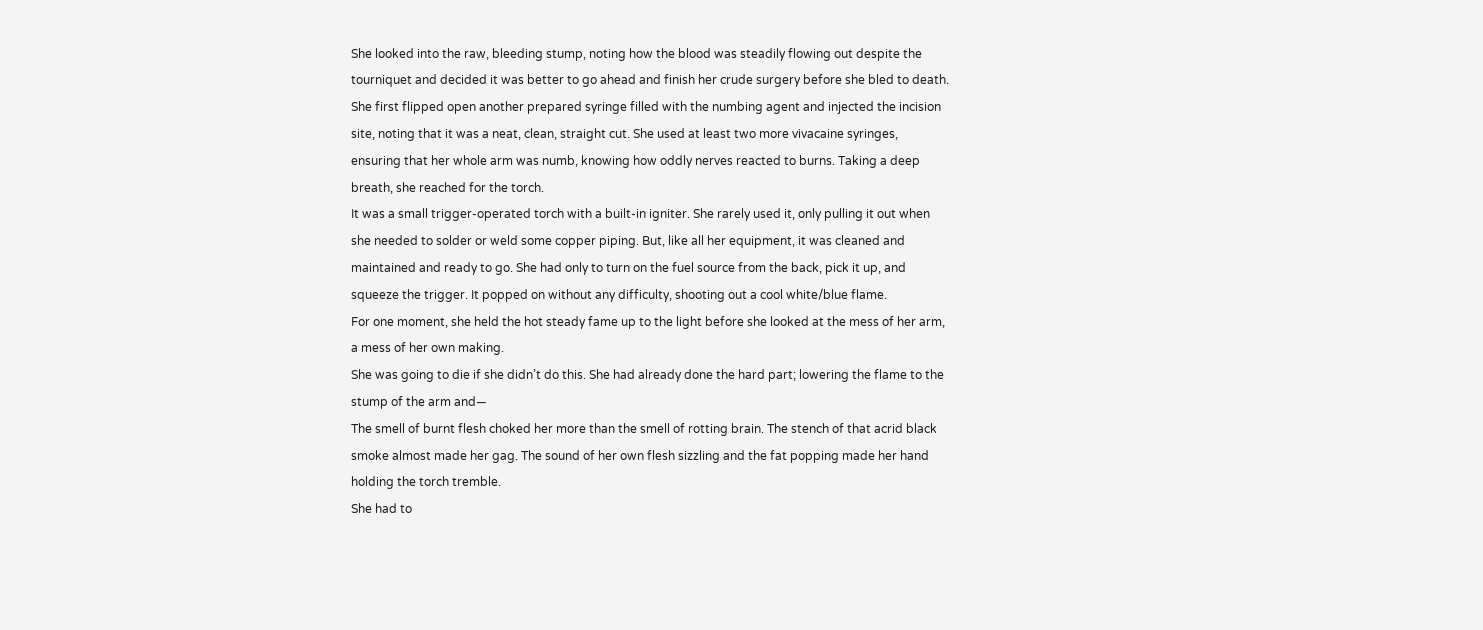She looked into the raw, bleeding stump, noting how the blood was steadily flowing out despite the tourniquet and decided it was better to go ahead and finish her crude surgery before she bled to death.
She first flipped open another prepared syringe filled with the numbing agent and injected the incision site, noting that it was a neat, clean, straight cut. She used at least two more vivacaine syringes, ensuring that her whole arm was numb, knowing how oddly nerves reacted to burns. Taking a deep breath, she reached for the torch.
It was a small trigger-operated torch with a built-in igniter. She rarely used it, only pulling it out when she needed to solder or weld some copper piping. But, like all her equipment, it was cleaned and maintained and ready to go. She had only to turn on the fuel source from the back, pick it up, and squeeze the trigger. It popped on without any difficulty, shooting out a cool white/blue flame.
For one moment, she held the hot steady fame up to the light before she looked at the mess of her arm, a mess of her own making.
She was going to die if she didn’t do this. She had already done the hard part; lowering the flame to the stump of the arm and—
The smell of burnt flesh choked her more than the smell of rotting brain. The stench of that acrid black smoke almost made her gag. The sound of her own flesh sizzling and the fat popping made her hand holding the torch tremble.
She had to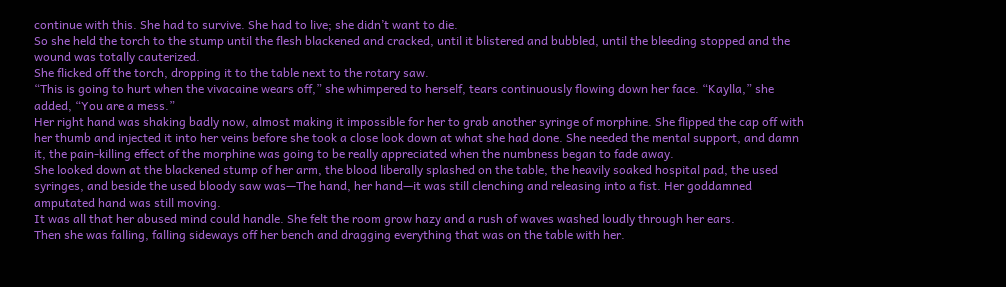continue with this. She had to survive. She had to live; she didn’t want to die.
So she held the torch to the stump until the flesh blackened and cracked, until it blistered and bubbled, until the bleeding stopped and the wound was totally cauterized.
She flicked off the torch, dropping it to the table next to the rotary saw.
“This is going to hurt when the vivacaine wears off,” she whimpered to herself, tears continuously flowing down her face. “Kaylla,” she added, “You are a mess.”
Her right hand was shaking badly now, almost making it impossible for her to grab another syringe of morphine. She flipped the cap off with her thumb and injected it into her veins before she took a close look down at what she had done. She needed the mental support, and damn it, the pain-killing effect of the morphine was going to be really appreciated when the numbness began to fade away.
She looked down at the blackened stump of her arm, the blood liberally splashed on the table, the heavily soaked hospital pad, the used syringes, and beside the used bloody saw was—The hand, her hand—it was still clenching and releasing into a fist. Her goddamned amputated hand was still moving.
It was all that her abused mind could handle. She felt the room grow hazy and a rush of waves washed loudly through her ears.
Then she was falling, falling sideways off her bench and dragging everything that was on the table with her.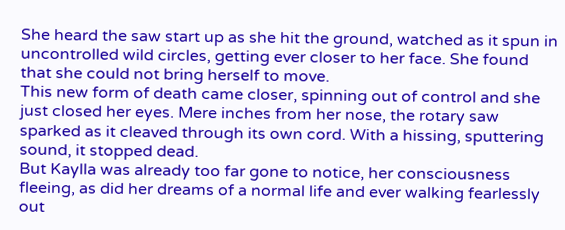She heard the saw start up as she hit the ground, watched as it spun in uncontrolled wild circles, getting ever closer to her face. She found that she could not bring herself to move.
This new form of death came closer, spinning out of control and she just closed her eyes. Mere inches from her nose, the rotary saw sparked as it cleaved through its own cord. With a hissing, sputtering sound, it stopped dead.
But Kaylla was already too far gone to notice, her consciousness fleeing, as did her dreams of a normal life and ever walking fearlessly out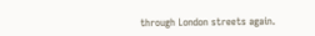through London streets again.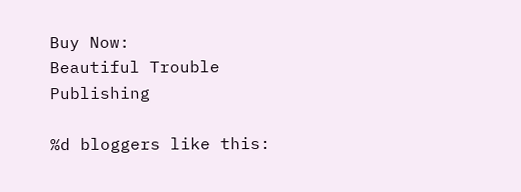Buy Now:
Beautiful Trouble Publishing

%d bloggers like this: